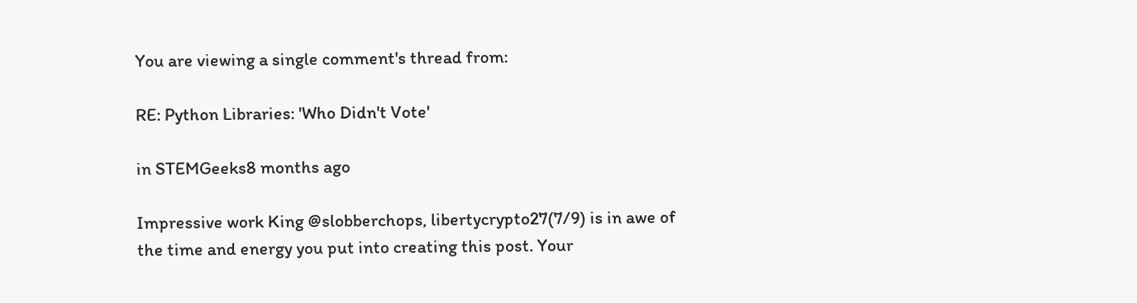You are viewing a single comment's thread from:

RE: Python Libraries: 'Who Didn't Vote'

in STEMGeeks8 months ago

Impressive work King @slobberchops, libertycrypto27(7/9) is in awe of the time and energy you put into creating this post. Your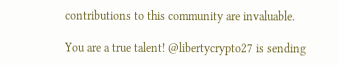contributions to this community are invaluable.

You are a true talent! @libertycrypto27 is sending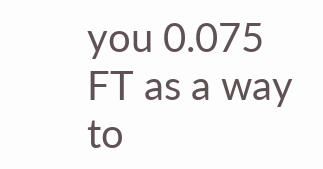you 0.075 FT as a way to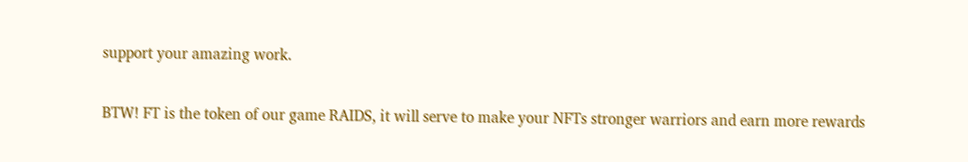support your amazing work.

BTW! FT is the token of our game RAIDS, it will serve to make your NFTs stronger warriors and earn more rewards